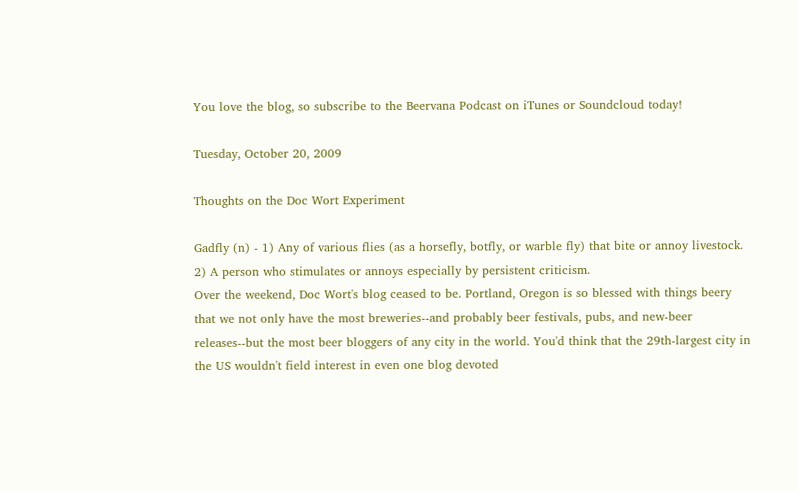You love the blog, so subscribe to the Beervana Podcast on iTunes or Soundcloud today!

Tuesday, October 20, 2009

Thoughts on the Doc Wort Experiment

Gadfly (n) - 1) Any of various flies (as a horsefly, botfly, or warble fly) that bite or annoy livestock. 2) A person who stimulates or annoys especially by persistent criticism.
Over the weekend, Doc Wort's blog ceased to be. Portland, Oregon is so blessed with things beery that we not only have the most breweries--and probably beer festivals, pubs, and new-beer releases--but the most beer bloggers of any city in the world. You'd think that the 29th-largest city in the US wouldn't field interest in even one blog devoted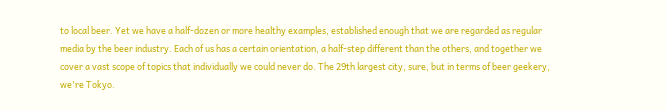to local beer. Yet we have a half-dozen or more healthy examples, established enough that we are regarded as regular media by the beer industry. Each of us has a certain orientation, a half-step different than the others, and together we cover a vast scope of topics that individually we could never do. The 29th largest city, sure, but in terms of beer geekery, we're Tokyo.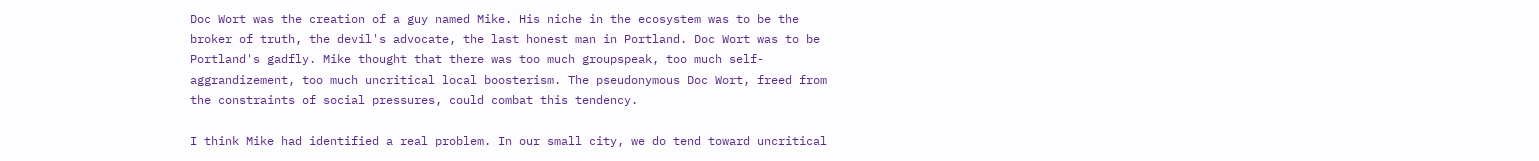Doc Wort was the creation of a guy named Mike. His niche in the ecosystem was to be the broker of truth, the devil's advocate, the last honest man in Portland. Doc Wort was to be Portland's gadfly. Mike thought that there was too much groupspeak, too much self-aggrandizement, too much uncritical local boosterism. The pseudonymous Doc Wort, freed from the constraints of social pressures, could combat this tendency.

I think Mike had identified a real problem. In our small city, we do tend toward uncritical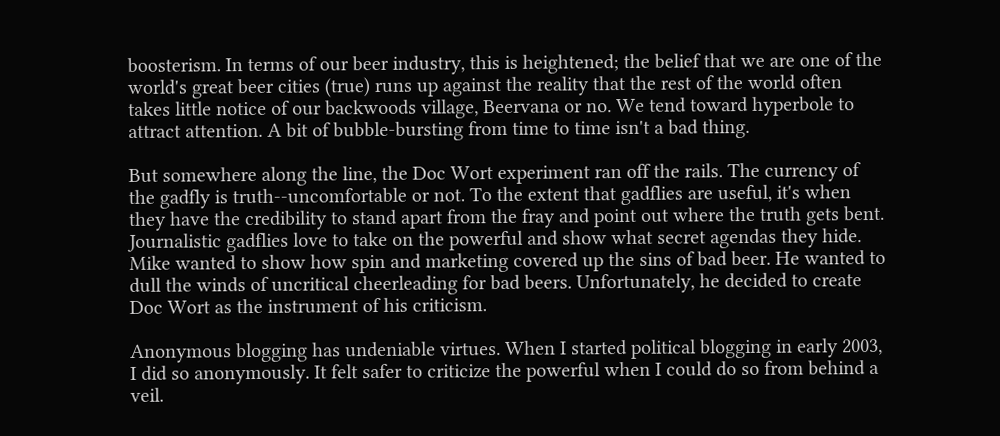boosterism. In terms of our beer industry, this is heightened; the belief that we are one of the world's great beer cities (true) runs up against the reality that the rest of the world often takes little notice of our backwoods village, Beervana or no. We tend toward hyperbole to attract attention. A bit of bubble-bursting from time to time isn't a bad thing.

But somewhere along the line, the Doc Wort experiment ran off the rails. The currency of the gadfly is truth--uncomfortable or not. To the extent that gadflies are useful, it's when they have the credibility to stand apart from the fray and point out where the truth gets bent. Journalistic gadflies love to take on the powerful and show what secret agendas they hide. Mike wanted to show how spin and marketing covered up the sins of bad beer. He wanted to dull the winds of uncritical cheerleading for bad beers. Unfortunately, he decided to create Doc Wort as the instrument of his criticism.

Anonymous blogging has undeniable virtues. When I started political blogging in early 2003, I did so anonymously. It felt safer to criticize the powerful when I could do so from behind a veil.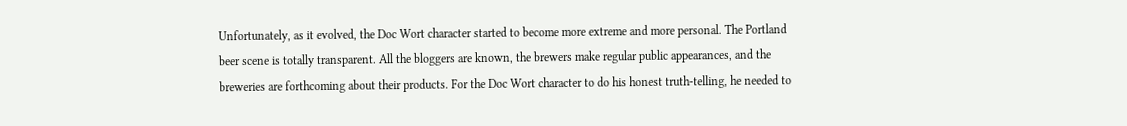Unfortunately, as it evolved, the Doc Wort character started to become more extreme and more personal. The Portland beer scene is totally transparent. All the bloggers are known, the brewers make regular public appearances, and the breweries are forthcoming about their products. For the Doc Wort character to do his honest truth-telling, he needed to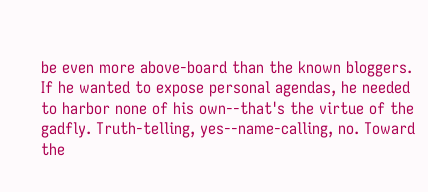be even more above-board than the known bloggers. If he wanted to expose personal agendas, he needed to harbor none of his own--that's the virtue of the gadfly. Truth-telling, yes--name-calling, no. Toward the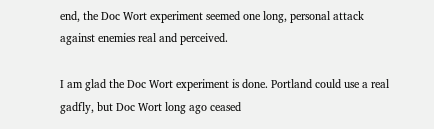end, the Doc Wort experiment seemed one long, personal attack against enemies real and perceived.

I am glad the Doc Wort experiment is done. Portland could use a real gadfly, but Doc Wort long ago ceased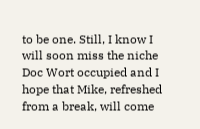to be one. Still, I know I will soon miss the niche Doc Wort occupied and I hope that Mike, refreshed from a break, will come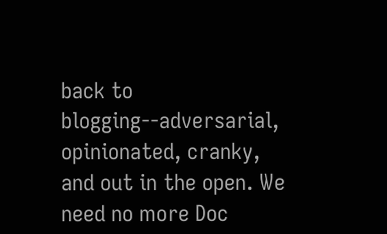back to blogging--adversarial, opinionated, cranky, and out in the open. We need no more Doc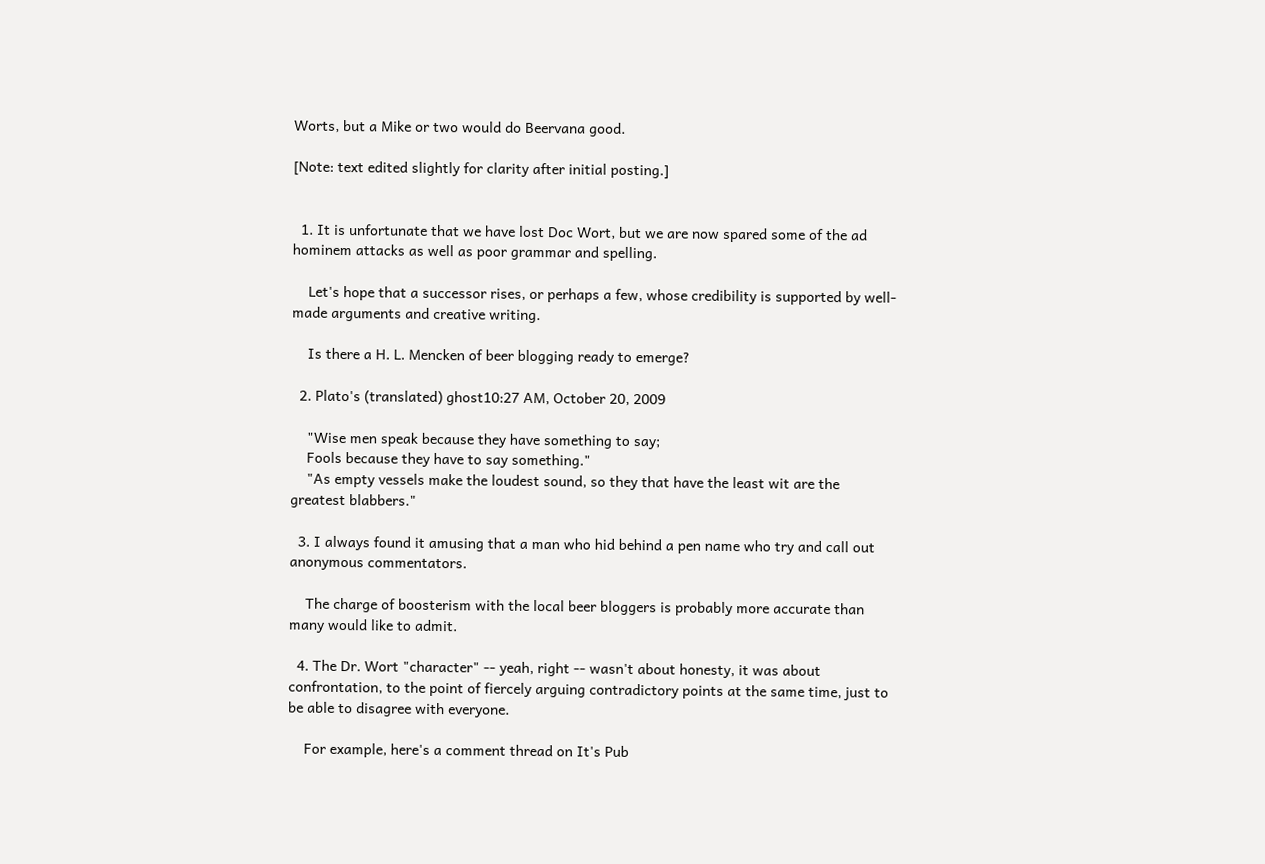Worts, but a Mike or two would do Beervana good.

[Note: text edited slightly for clarity after initial posting.]


  1. It is unfortunate that we have lost Doc Wort, but we are now spared some of the ad hominem attacks as well as poor grammar and spelling.

    Let's hope that a successor rises, or perhaps a few, whose credibility is supported by well-made arguments and creative writing.

    Is there a H. L. Mencken of beer blogging ready to emerge?

  2. Plato's (translated) ghost10:27 AM, October 20, 2009

    "Wise men speak because they have something to say;
    Fools because they have to say something."
    "As empty vessels make the loudest sound, so they that have the least wit are the greatest blabbers."

  3. I always found it amusing that a man who hid behind a pen name who try and call out anonymous commentators.

    The charge of boosterism with the local beer bloggers is probably more accurate than many would like to admit.

  4. The Dr. Wort "character" -- yeah, right -- wasn't about honesty, it was about confrontation, to the point of fiercely arguing contradictory points at the same time, just to be able to disagree with everyone.

    For example, here's a comment thread on It's Pub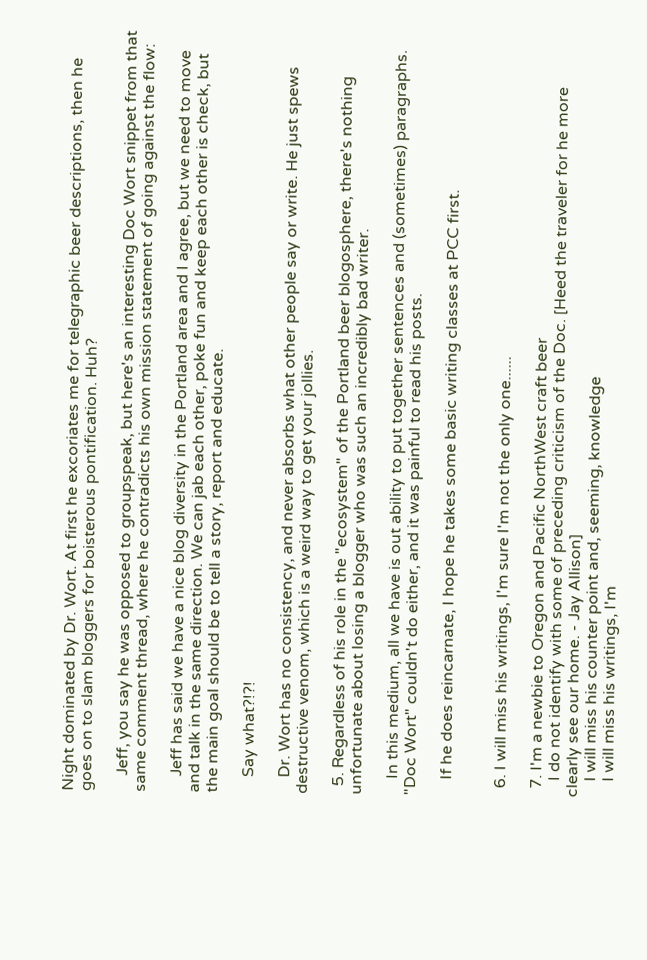Night dominated by Dr. Wort. At first he excoriates me for telegraphic beer descriptions, then he goes on to slam bloggers for boisterous pontification. Huh?

    Jeff, you say he was opposed to groupspeak, but here's an interesting Doc Wort snippet from that same comment thread, where he contradicts his own mission statement of going against the flow:

    Jeff has said we have a nice blog diversity in the Portland area and I agree, but we need to move and talk in the same direction. We can jab each other, poke fun and keep each other is check, but the main goal should be to tell a story, report and educate.

    Say what?!?!

    Dr. Wort has no consistency, and never absorbs what other people say or write. He just spews destructive venom, which is a weird way to get your jollies.

  5. Regardless of his role in the "ecosystem" of the Portland beer blogosphere, there's nothing unfortunate about losing a blogger who was such an incredibly bad writer.

    In this medium, all we have is out ability to put together sentences and (sometimes) paragraphs. "Doc Wort" couldn't do either, and it was painful to read his posts.

    If he does reincarnate, I hope he takes some basic writing classes at PCC first.


  6. I will miss his writings, I'm sure I'm not the only one......

  7. I'm a newbie to Oregon and Pacific NorthWest craft beer
    I do not identify with some of preceding criticism of the Doc. [Heed the traveler for he more clearly see our home. - Jay Allison]
    I will miss his counter point and, seeming, knowledge
    I will miss his writings, I'm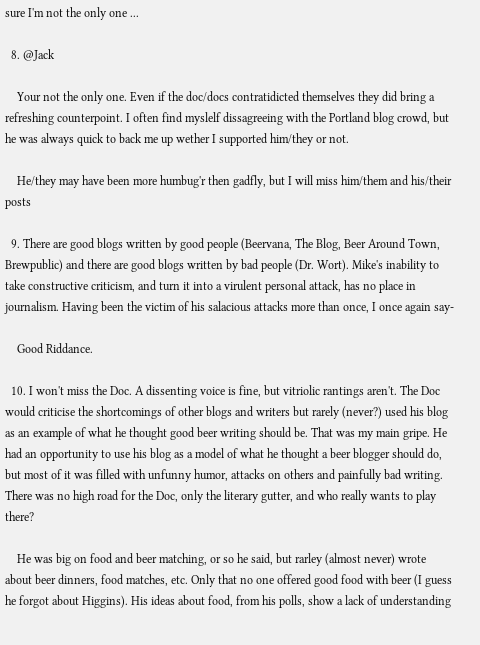sure I'm not the only one ...

  8. @Jack

    Your not the only one. Even if the doc/docs contratidicted themselves they did bring a refreshing counterpoint. I often find myslelf dissagreeing with the Portland blog crowd, but he was always quick to back me up wether I supported him/they or not.

    He/they may have been more humbug'r then gadfly, but I will miss him/them and his/their posts

  9. There are good blogs written by good people (Beervana, The Blog, Beer Around Town, Brewpublic) and there are good blogs written by bad people (Dr. Wort). Mike's inability to take constructive criticism, and turn it into a virulent personal attack, has no place in journalism. Having been the victim of his salacious attacks more than once, I once again say-

    Good Riddance.

  10. I won't miss the Doc. A dissenting voice is fine, but vitriolic rantings aren't. The Doc would criticise the shortcomings of other blogs and writers but rarely (never?) used his blog as an example of what he thought good beer writing should be. That was my main gripe. He had an opportunity to use his blog as a model of what he thought a beer blogger should do, but most of it was filled with unfunny humor, attacks on others and painfully bad writing. There was no high road for the Doc, only the literary gutter, and who really wants to play there?

    He was big on food and beer matching, or so he said, but rarley (almost never) wrote about beer dinners, food matches, etc. Only that no one offered good food with beer (I guess he forgot about Higgins). His ideas about food, from his polls, show a lack of understanding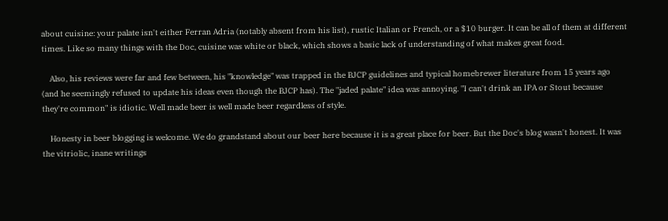about cuisine: your palate isn't either Ferran Adria (notably absent from his list), rustic Italian or French, or a $10 burger. It can be all of them at different times. Like so many things with the Doc, cuisine was white or black, which shows a basic lack of understanding of what makes great food.

    Also, his reviews were far and few between, his "knowledge" was trapped in the BJCP guidelines and typical homebrewer literature from 15 years ago (and he seemingly refused to update his ideas even though the BJCP has). The "jaded palate" idea was annoying. "I can't drink an IPA or Stout because they're common" is idiotic. Well made beer is well made beer regardless of style.

    Honesty in beer blogging is welcome. We do grandstand about our beer here because it is a great place for beer. But the Doc's blog wasn't honest. It was the vitriolic, inane writings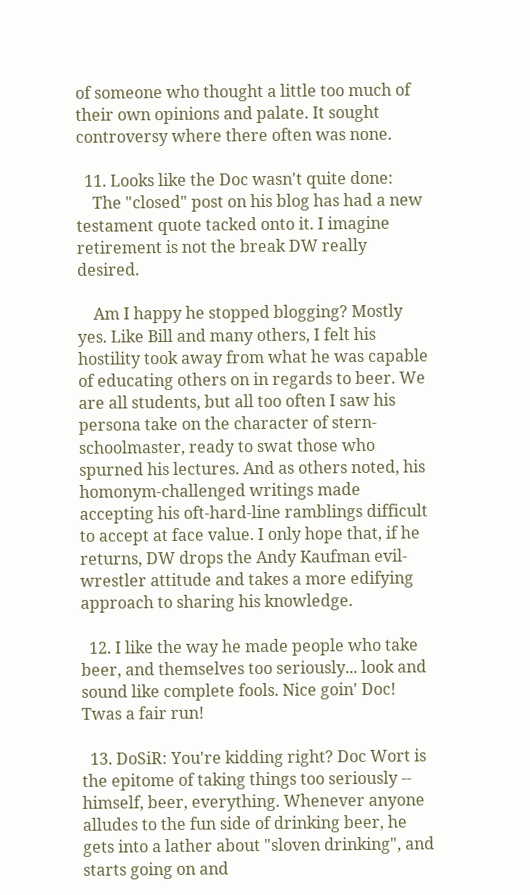of someone who thought a little too much of their own opinions and palate. It sought controversy where there often was none.

  11. Looks like the Doc wasn't quite done:
    The "closed" post on his blog has had a new testament quote tacked onto it. I imagine retirement is not the break DW really desired.

    Am I happy he stopped blogging? Mostly yes. Like Bill and many others, I felt his hostility took away from what he was capable of educating others on in regards to beer. We are all students, but all too often I saw his persona take on the character of stern-schoolmaster, ready to swat those who spurned his lectures. And as others noted, his homonym-challenged writings made accepting his oft-hard-line ramblings difficult to accept at face value. I only hope that, if he returns, DW drops the Andy Kaufman evil-wrestler attitude and takes a more edifying approach to sharing his knowledge.

  12. I like the way he made people who take beer, and themselves too seriously... look and sound like complete fools. Nice goin' Doc! Twas a fair run!

  13. DoSiR: You're kidding right? Doc Wort is the epitome of taking things too seriously -- himself, beer, everything. Whenever anyone alludes to the fun side of drinking beer, he gets into a lather about "sloven drinking", and starts going on and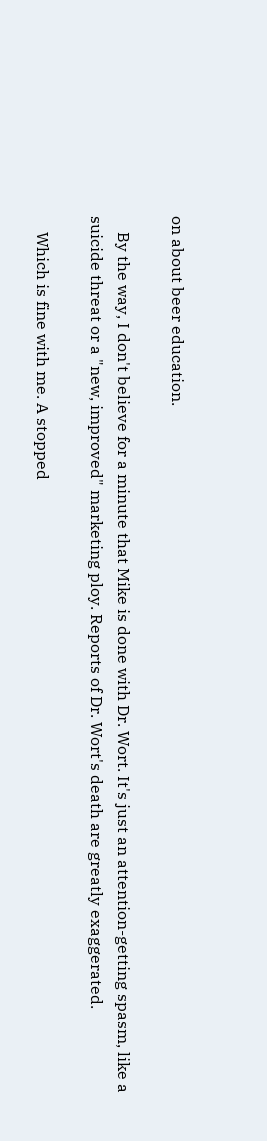on about beer education.

    By the way, I don't believe for a minute that Mike is done with Dr. Wort. It's just an attention-getting spasm, like a suicide threat or a "new, improved" marketing ploy. Reports of Dr. Wort's death are greatly exaggerated.

    Which is fine with me. A stopped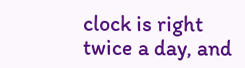clock is right twice a day, and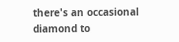there's an occasional diamond to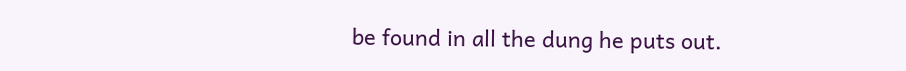be found in all the dung he puts out.